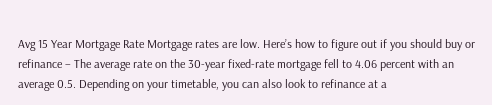Avg 15 Year Mortgage Rate Mortgage rates are low. Here’s how to figure out if you should buy or refinance – The average rate on the 30-year fixed-rate mortgage fell to 4.06 percent with an average 0.5. Depending on your timetable, you can also look to refinance at a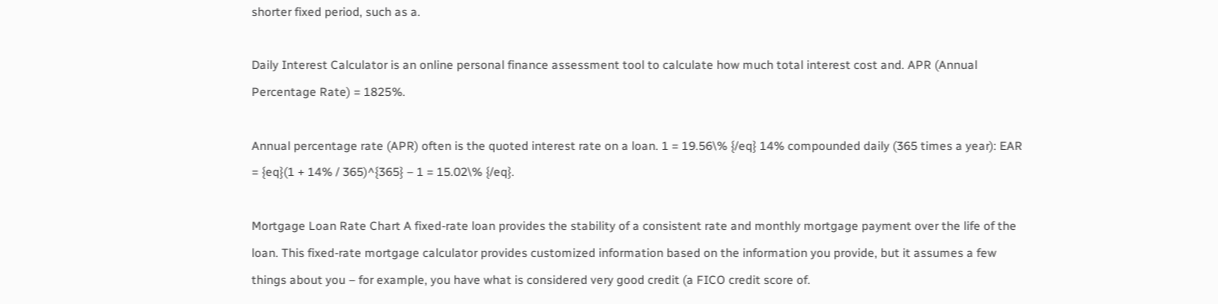shorter fixed period, such as a.

Daily Interest Calculator is an online personal finance assessment tool to calculate how much total interest cost and. APR (Annual Percentage Rate) = 1825%.

Annual percentage rate (APR) often is the quoted interest rate on a loan. 1 = 19.56\% {/eq} 14% compounded daily (365 times a year): EAR = {eq}(1 + 14% / 365)^{365} – 1 = 15.02\% {/eq}.

Mortgage Loan Rate Chart A fixed-rate loan provides the stability of a consistent rate and monthly mortgage payment over the life of the loan. This fixed-rate mortgage calculator provides customized information based on the information you provide, but it assumes a few things about you – for example, you have what is considered very good credit (a FICO credit score of.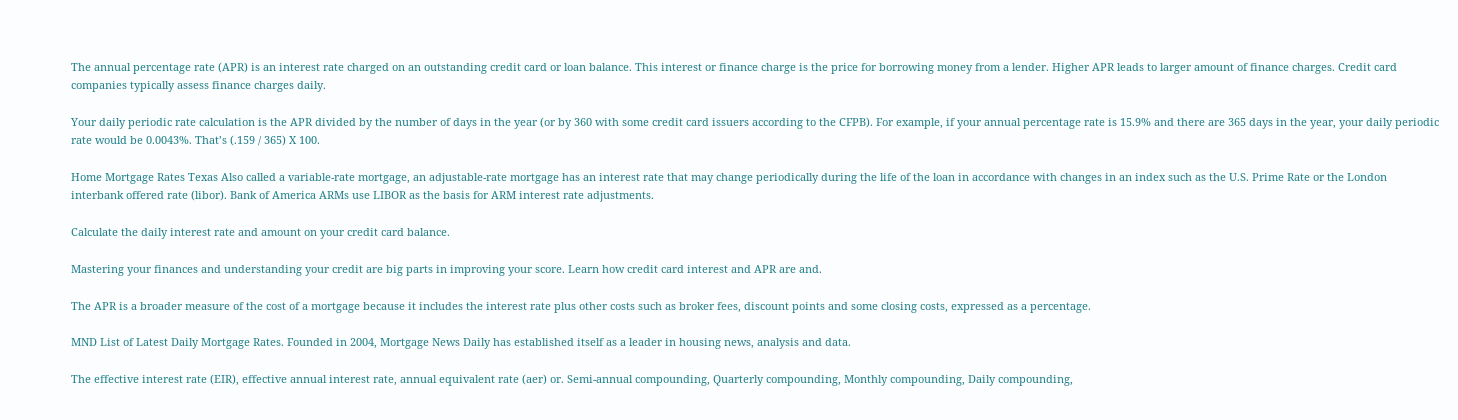The annual percentage rate (APR) is an interest rate charged on an outstanding credit card or loan balance. This interest or finance charge is the price for borrowing money from a lender. Higher APR leads to larger amount of finance charges. Credit card companies typically assess finance charges daily.

Your daily periodic rate calculation is the APR divided by the number of days in the year (or by 360 with some credit card issuers according to the CFPB). For example, if your annual percentage rate is 15.9% and there are 365 days in the year, your daily periodic rate would be 0.0043%. That’s (.159 / 365) X 100.

Home Mortgage Rates Texas Also called a variable-rate mortgage, an adjustable-rate mortgage has an interest rate that may change periodically during the life of the loan in accordance with changes in an index such as the U.S. Prime Rate or the London interbank offered rate (libor). Bank of America ARMs use LIBOR as the basis for ARM interest rate adjustments.

Calculate the daily interest rate and amount on your credit card balance.

Mastering your finances and understanding your credit are big parts in improving your score. Learn how credit card interest and APR are and.

The APR is a broader measure of the cost of a mortgage because it includes the interest rate plus other costs such as broker fees, discount points and some closing costs, expressed as a percentage.

MND List of Latest Daily Mortgage Rates. Founded in 2004, Mortgage News Daily has established itself as a leader in housing news, analysis and data.

The effective interest rate (EIR), effective annual interest rate, annual equivalent rate (aer) or. Semi-annual compounding, Quarterly compounding, Monthly compounding, Daily compounding,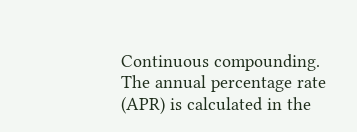Continuous compounding. The annual percentage rate (APR) is calculated in the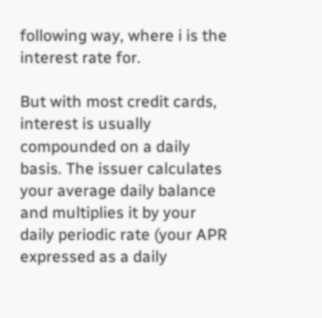following way, where i is the interest rate for.

But with most credit cards, interest is usually compounded on a daily basis. The issuer calculates your average daily balance and multiplies it by your daily periodic rate (your APR expressed as a daily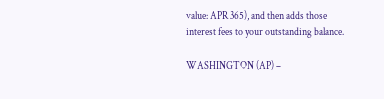value: APR 365), and then adds those interest fees to your outstanding balance.

WASHINGTON (AP) –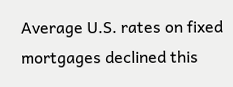Average U.S. rates on fixed mortgages declined this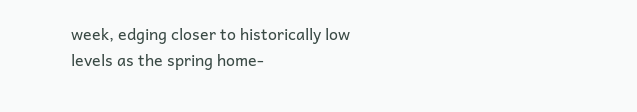week, edging closer to historically low levels as the spring home-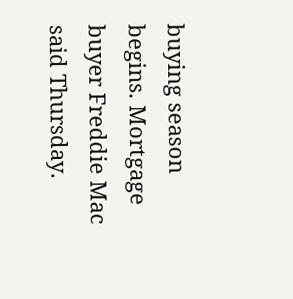buying season begins. Mortgage buyer Freddie Mac said Thursday.